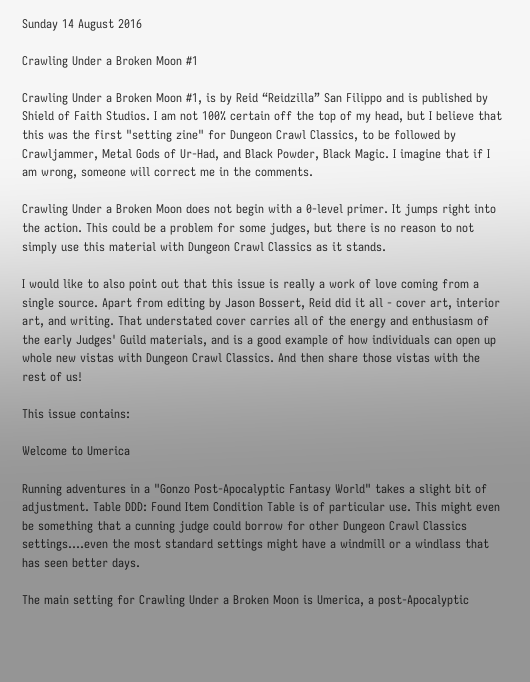Sunday 14 August 2016

Crawling Under a Broken Moon #1

Crawling Under a Broken Moon #1, is by Reid “Reidzilla” San Filippo and is published by Shield of Faith Studios. I am not 100% certain off the top of my head, but I believe that this was the first "setting zine" for Dungeon Crawl Classics, to be followed by Crawljammer, Metal Gods of Ur-Had, and Black Powder, Black Magic. I imagine that if I am wrong, someone will correct me in the comments.

Crawling Under a Broken Moon does not begin with a 0-level primer. It jumps right into the action. This could be a problem for some judges, but there is no reason to not simply use this material with Dungeon Crawl Classics as it stands.

I would like to also point out that this issue is really a work of love coming from a single source. Apart from editing by Jason Bossert, Reid did it all - cover art, interior art, and writing. That understated cover carries all of the energy and enthusiasm of the early Judges' Guild materials, and is a good example of how individuals can open up whole new vistas with Dungeon Crawl Classics. And then share those vistas with the rest of us!

This issue contains:

Welcome to Umerica

Running adventures in a "Gonzo Post-Apocalyptic Fantasy World" takes a slight bit of adjustment. Table DDD: Found Item Condition Table is of particular use. This might even be something that a cunning judge could borrow for other Dungeon Crawl Classics settings....even the most standard settings might have a windmill or a windlass that has seen better days.

The main setting for Crawling Under a Broken Moon is Umerica, a post-Apocalyptic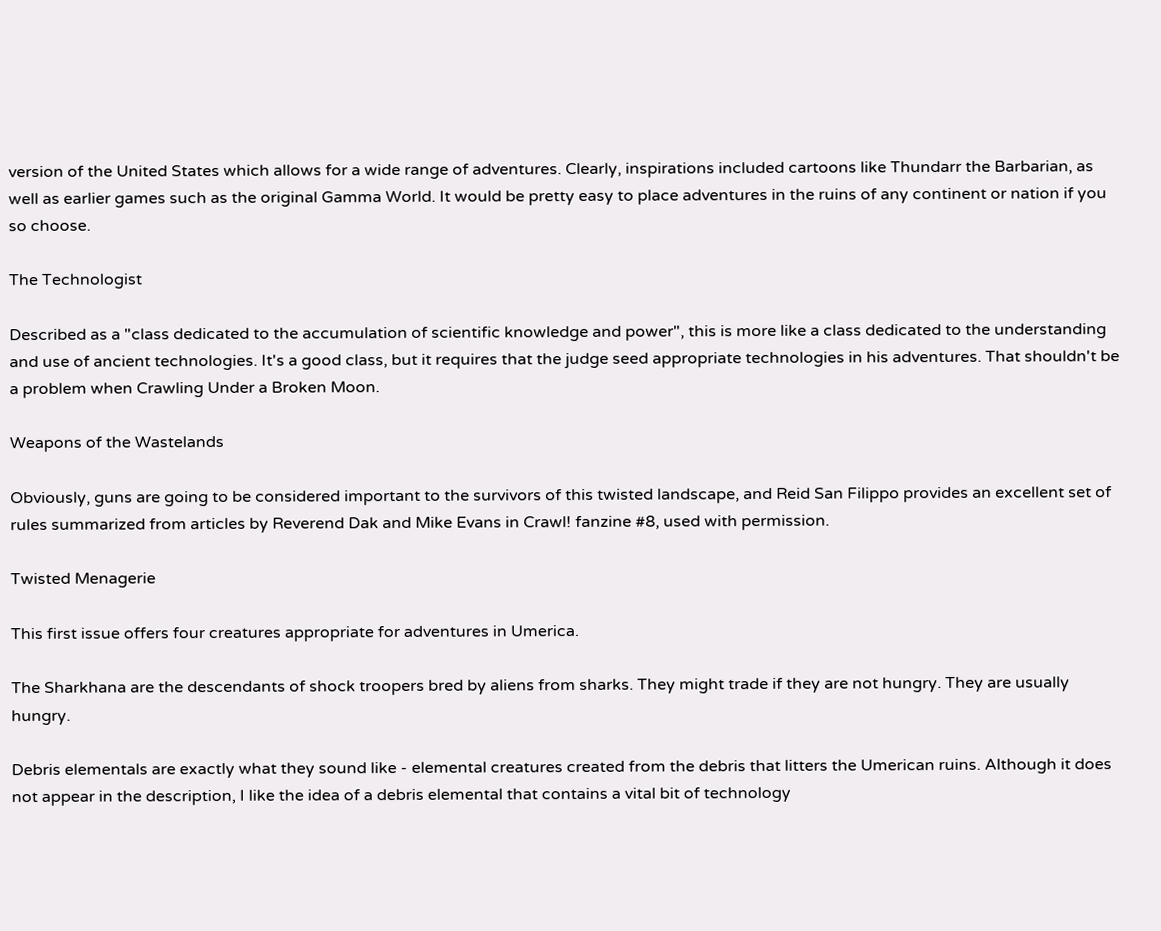version of the United States which allows for a wide range of adventures. Clearly, inspirations included cartoons like Thundarr the Barbarian, as well as earlier games such as the original Gamma World. It would be pretty easy to place adventures in the ruins of any continent or nation if you so choose.

The Technologist

Described as a "class dedicated to the accumulation of scientific knowledge and power", this is more like a class dedicated to the understanding and use of ancient technologies. It's a good class, but it requires that the judge seed appropriate technologies in his adventures. That shouldn't be a problem when Crawling Under a Broken Moon.

Weapons of the Wastelands

Obviously, guns are going to be considered important to the survivors of this twisted landscape, and Reid San Filippo provides an excellent set of rules summarized from articles by Reverend Dak and Mike Evans in Crawl! fanzine #8, used with permission.

Twisted Menagerie

This first issue offers four creatures appropriate for adventures in Umerica.

The Sharkhana are the descendants of shock troopers bred by aliens from sharks. They might trade if they are not hungry. They are usually hungry.

Debris elementals are exactly what they sound like - elemental creatures created from the debris that litters the Umerican ruins. Although it does not appear in the description, I like the idea of a debris elemental that contains a vital bit of technology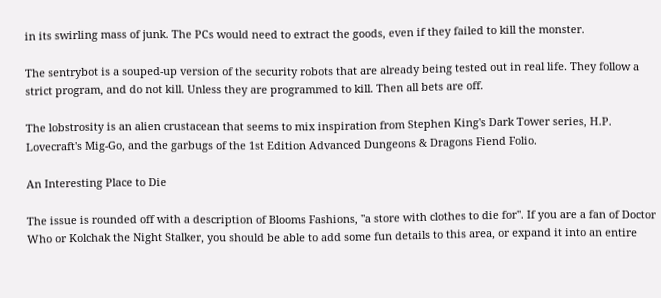in its swirling mass of junk. The PCs would need to extract the goods, even if they failed to kill the monster.

The sentrybot is a souped-up version of the security robots that are already being tested out in real life. They follow a strict program, and do not kill. Unless they are programmed to kill. Then all bets are off.

The lobstrosity is an alien crustacean that seems to mix inspiration from Stephen King's Dark Tower series, H.P. Lovecraft's Mig-Go, and the garbugs of the 1st Edition Advanced Dungeons & Dragons Fiend Folio.

An Interesting Place to Die

The issue is rounded off with a description of Blooms Fashions, "a store with clothes to die for". If you are a fan of Doctor Who or Kolchak the Night Stalker, you should be able to add some fun details to this area, or expand it into an entire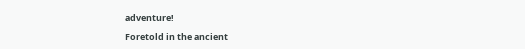adventure!

Foretold in the ancient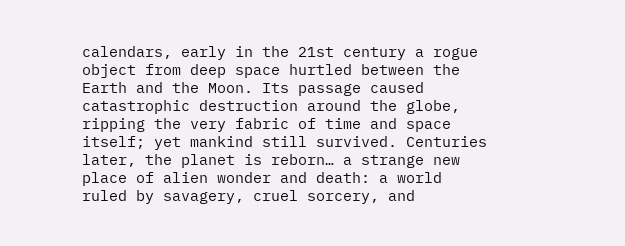calendars, early in the 21st century a rogue object from deep space hurtled between the Earth and the Moon. Its passage caused catastrophic destruction around the globe, ripping the very fabric of time and space itself; yet mankind still survived. Centuries later, the planet is reborn… a strange new place of alien wonder and death: a world ruled by savagery, cruel sorcery, and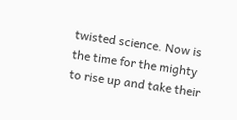twisted science. Now is the time for the mighty to rise up and take their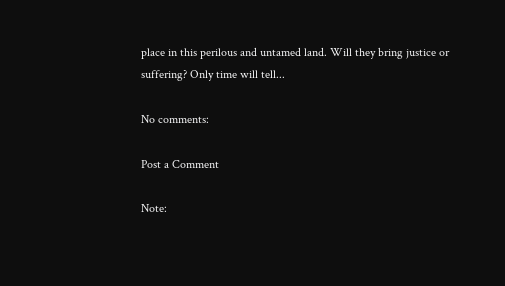place in this perilous and untamed land. Will they bring justice or suffering? Only time will tell...

No comments:

Post a Comment

Note: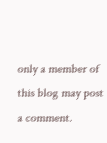only a member of this blog may post a comment.